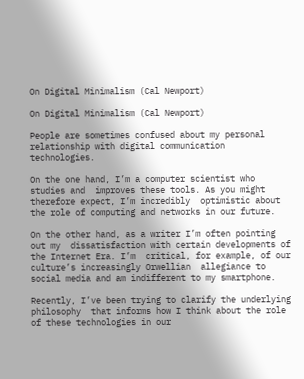On Digital Minimalism (Cal Newport)

On Digital Minimalism (Cal Newport)

People are sometimes confused about my personal relationship with digital communication technologies.

On the one hand, I’m a computer scientist who studies and  improves these tools. As you might therefore expect, I’m incredibly  optimistic about the role of computing and networks in our future.

On the other hand, as a writer I’m often pointing out my  dissatisfaction with certain developments of the Internet Era. I’m  critical, for example, of our culture’s increasingly Orwellian  allegiance to social media and am indifferent to my smartphone.

Recently, I’ve been trying to clarify the underlying philosophy  that informs how I think about the role of these technologies in our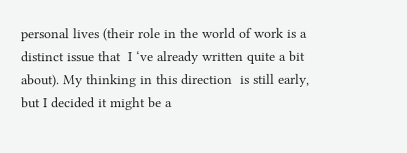personal lives (their role in the world of work is a distinct issue that  I ‘ve already written quite a bit about). My thinking in this direction  is still early, but I decided it might be a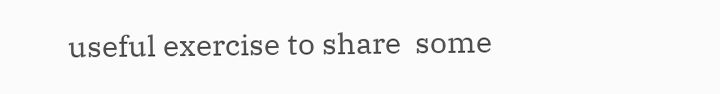useful exercise to share  some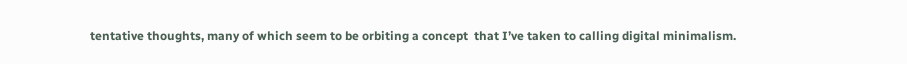tentative thoughts, many of which seem to be orbiting a concept  that I’ve taken to calling digital minimalism.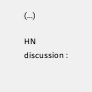(...)

HN discussion :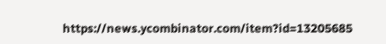https://news.ycombinator.com/item?id=13205685